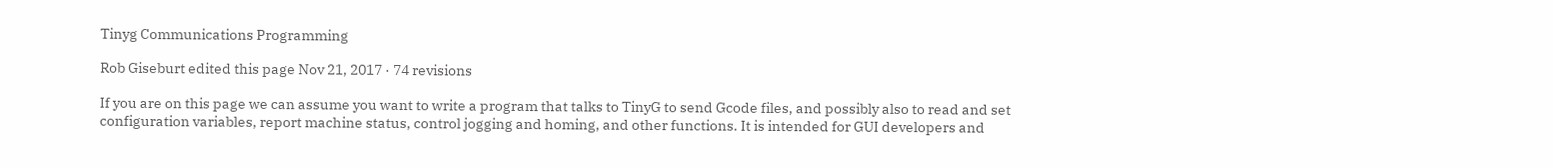Tinyg Communications Programming

Rob Giseburt edited this page Nov 21, 2017 · 74 revisions

If you are on this page we can assume you want to write a program that talks to TinyG to send Gcode files, and possibly also to read and set configuration variables, report machine status, control jogging and homing, and other functions. It is intended for GUI developers and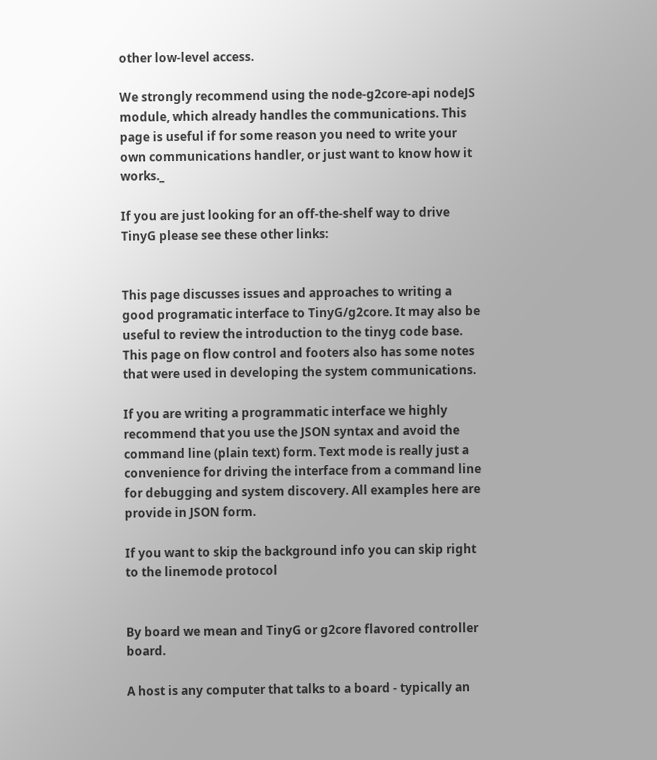other low-level access.

We strongly recommend using the node-g2core-api nodeJS module, which already handles the communications. This page is useful if for some reason you need to write your own communications handler, or just want to know how it works._

If you are just looking for an off-the-shelf way to drive TinyG please see these other links:


This page discusses issues and approaches to writing a good programatic interface to TinyG/g2core. It may also be useful to review the introduction to the tinyg code base. This page on flow control and footers also has some notes that were used in developing the system communications.

If you are writing a programmatic interface we highly recommend that you use the JSON syntax and avoid the command line (plain text) form. Text mode is really just a convenience for driving the interface from a command line for debugging and system discovery. All examples here are provide in JSON form.

If you want to skip the background info you can skip right to the linemode protocol


By board we mean and TinyG or g2core flavored controller board.

A host is any computer that talks to a board - typically an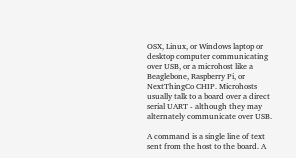OSX, Linux, or Windows laptop or desktop computer communicating over USB, or a microhost like a Beaglebone, Raspberry Pi, or NextThingCo CHIP. Microhosts usually talk to a board over a direct serial UART - although they may alternately communicate over USB.

A command is a single line of text sent from the host to the board. A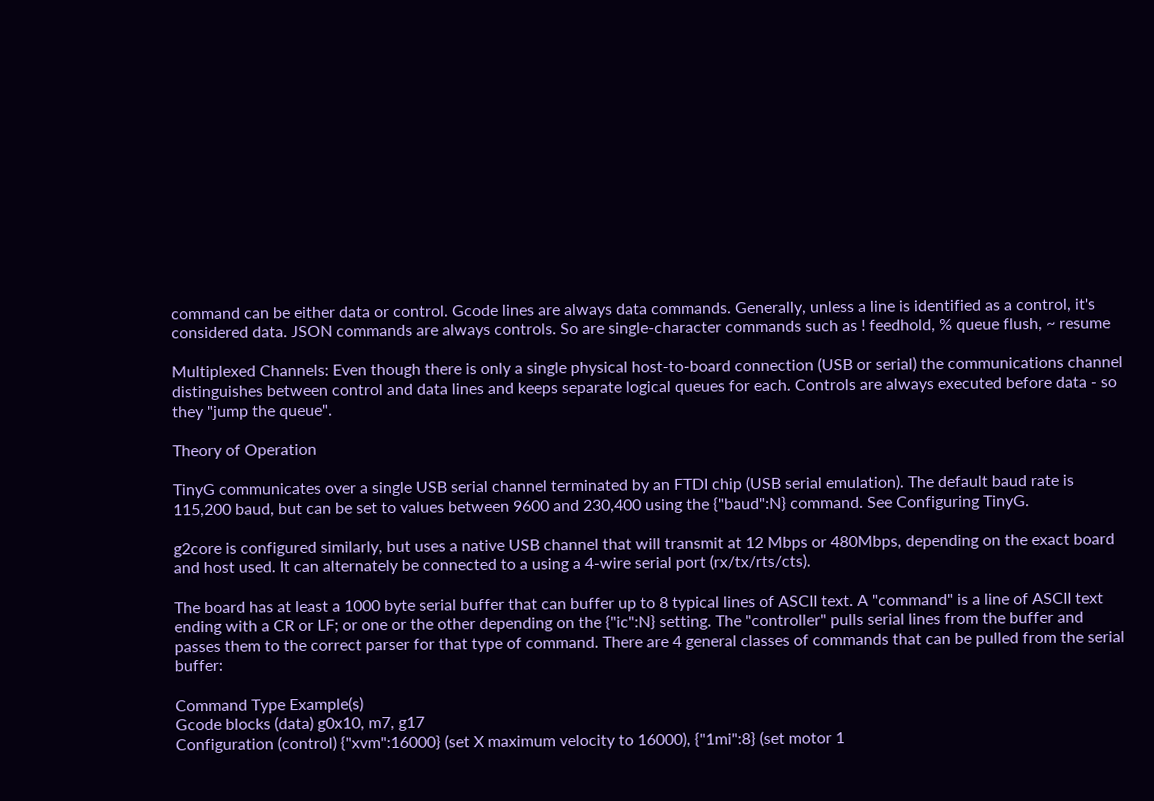command can be either data or control. Gcode lines are always data commands. Generally, unless a line is identified as a control, it's considered data. JSON commands are always controls. So are single-character commands such as ! feedhold, % queue flush, ~ resume

Multiplexed Channels: Even though there is only a single physical host-to-board connection (USB or serial) the communications channel distinguishes between control and data lines and keeps separate logical queues for each. Controls are always executed before data - so they "jump the queue".

Theory of Operation

TinyG communicates over a single USB serial channel terminated by an FTDI chip (USB serial emulation). The default baud rate is 115,200 baud, but can be set to values between 9600 and 230,400 using the {"baud":N} command. See Configuring TinyG.

g2core is configured similarly, but uses a native USB channel that will transmit at 12 Mbps or 480Mbps, depending on the exact board and host used. It can alternately be connected to a using a 4-wire serial port (rx/tx/rts/cts).

The board has at least a 1000 byte serial buffer that can buffer up to 8 typical lines of ASCII text. A "command" is a line of ASCII text ending with a CR or LF; or one or the other depending on the {"ic":N} setting. The "controller" pulls serial lines from the buffer and passes them to the correct parser for that type of command. There are 4 general classes of commands that can be pulled from the serial buffer:

Command Type Example(s)
Gcode blocks (data) g0x10, m7, g17
Configuration (control) {"xvm":16000} (set X maximum velocity to 16000), {"1mi":8} (set motor 1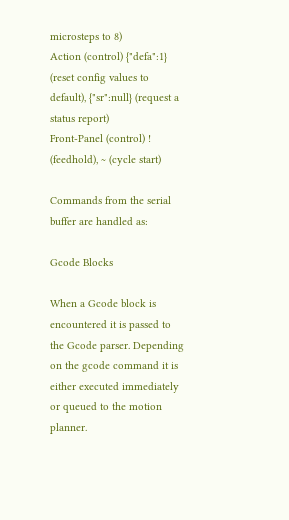microsteps to 8)
Action (control) {"defa":1} (reset config values to default), {"sr":null} (request a status report)
Front-Panel (control) ! (feedhold), ~ (cycle start)

Commands from the serial buffer are handled as:

Gcode Blocks

When a Gcode block is encountered it is passed to the Gcode parser. Depending on the gcode command it is either executed immediately or queued to the motion planner.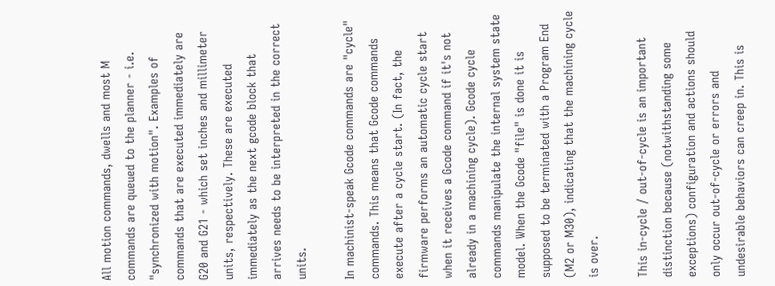All motion commands, dwells and most M commands are queued to the planner - i.e. "synchronized with motion". Examples of commands that are executed immediately are G20 and G21 - which set inches and millimeter units, respectively. These are executed immediately as the next gcode block that arrives needs to be interpreted in the correct units.

In machinist-speak Gcode commands are "cycle" commands. This means that Gcode commands execute after a cycle start. (In fact, the firmware performs an automatic cycle start when it receives a Gcode command if it's not already in a machining cycle). Gcode cycle commands manipulate the internal system state model. When the Gcode "file" is done it is supposed to be terminated with a Program End (M2 or M30), indicating that the machining cycle is over.

This in-cycle / out-of-cycle is an important distinction because (notwithstanding some exceptions) configuration and actions should only occur out-of-cycle or errors and undesirable behaviors can creep in. This is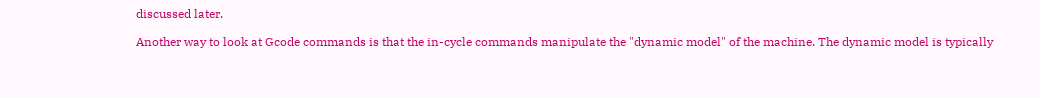discussed later.

Another way to look at Gcode commands is that the in-cycle commands manipulate the "dynamic model" of the machine. The dynamic model is typically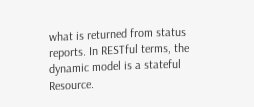what is returned from status reports. In RESTful terms, the dynamic model is a stateful Resource.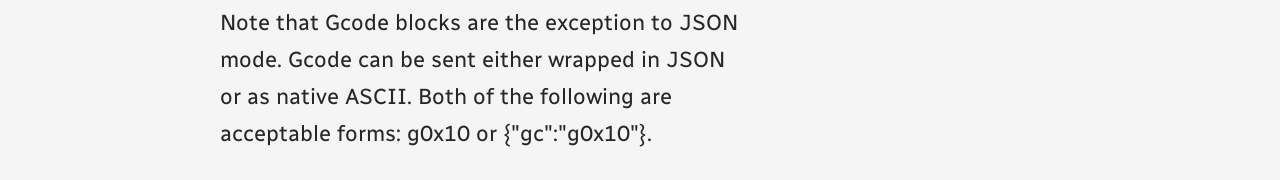Note that Gcode blocks are the exception to JSON mode. Gcode can be sent either wrapped in JSON or as native ASCII. Both of the following are acceptable forms: g0x10 or {"gc":"g0x10"}.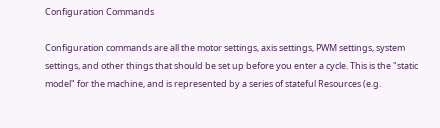Configuration Commands

Configuration commands are all the motor settings, axis settings, PWM settings, system settings, and other things that should be set up before you enter a cycle. This is the "static model" for the machine, and is represented by a series of stateful Resources (e.g.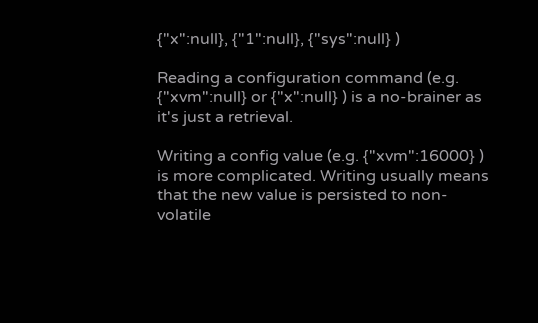{"x":null}, {"1":null}, {"sys":null} )

Reading a configuration command (e.g. {"xvm":null} or {"x":null} ) is a no-brainer as it's just a retrieval.

Writing a config value (e.g. {"xvm":16000} ) is more complicated. Writing usually means that the new value is persisted to non-volatile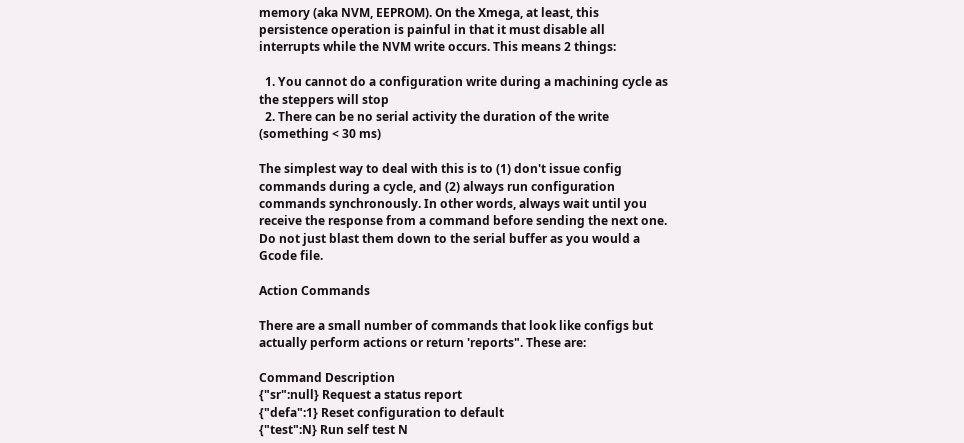memory (aka NVM, EEPROM). On the Xmega, at least, this persistence operation is painful in that it must disable all interrupts while the NVM write occurs. This means 2 things:

  1. You cannot do a configuration write during a machining cycle as the steppers will stop
  2. There can be no serial activity the duration of the write (something < 30 ms)

The simplest way to deal with this is to (1) don't issue config commands during a cycle, and (2) always run configuration commands synchronously. In other words, always wait until you receive the response from a command before sending the next one. Do not just blast them down to the serial buffer as you would a Gcode file.

Action Commands

There are a small number of commands that look like configs but actually perform actions or return 'reports". These are:

Command Description
{"sr":null} Request a status report
{"defa":1} Reset configuration to default
{"test":N} Run self test N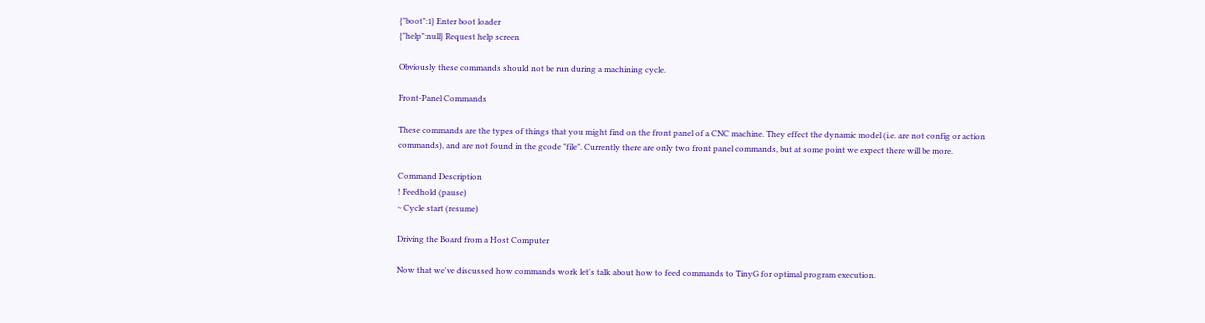{"boot":1} Enter boot loader
{"help":null} Request help screen

Obviously these commands should not be run during a machining cycle.

Front-Panel Commands

These commands are the types of things that you might find on the front panel of a CNC machine. They effect the dynamic model (i.e. are not config or action commands), and are not found in the gcode "file". Currently there are only two front panel commands, but at some point we expect there will be more.

Command Description
! Feedhold (pause)
~ Cycle start (resume)

Driving the Board from a Host Computer

Now that we've discussed how commands work let's talk about how to feed commands to TinyG for optimal program execution.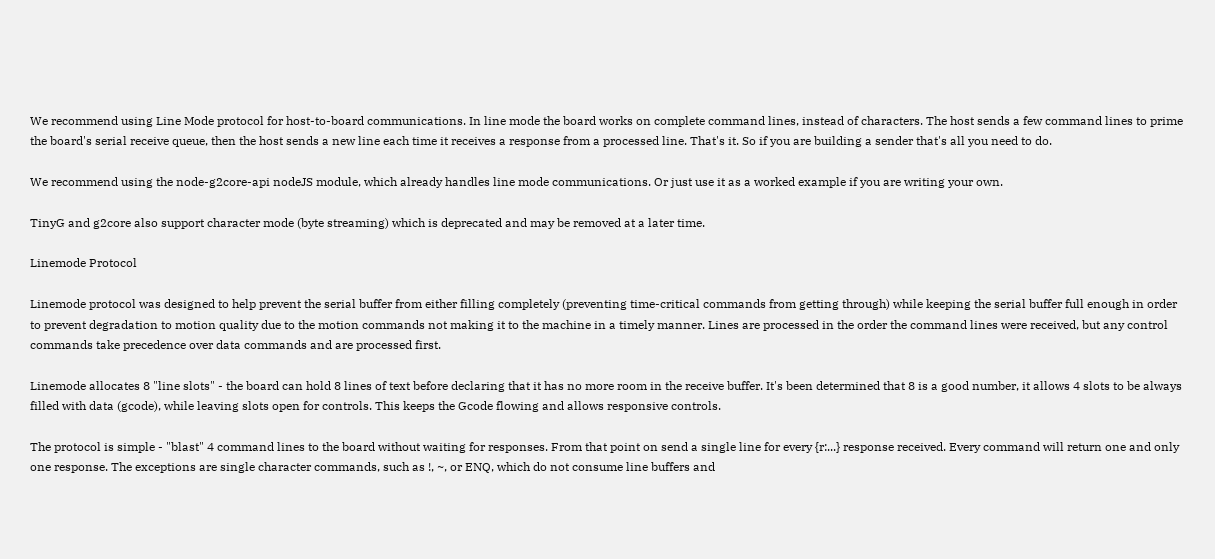We recommend using Line Mode protocol for host-to-board communications. In line mode the board works on complete command lines, instead of characters. The host sends a few command lines to prime the board's serial receive queue, then the host sends a new line each time it receives a response from a processed line. That's it. So if you are building a sender that's all you need to do.

We recommend using the node-g2core-api nodeJS module, which already handles line mode communications. Or just use it as a worked example if you are writing your own.

TinyG and g2core also support character mode (byte streaming) which is deprecated and may be removed at a later time.

Linemode Protocol

Linemode protocol was designed to help prevent the serial buffer from either filling completely (preventing time-critical commands from getting through) while keeping the serial buffer full enough in order to prevent degradation to motion quality due to the motion commands not making it to the machine in a timely manner. Lines are processed in the order the command lines were received, but any control commands take precedence over data commands and are processed first.

Linemode allocates 8 "line slots" - the board can hold 8 lines of text before declaring that it has no more room in the receive buffer. It's been determined that 8 is a good number, it allows 4 slots to be always filled with data (gcode), while leaving slots open for controls. This keeps the Gcode flowing and allows responsive controls.

The protocol is simple - "blast" 4 command lines to the board without waiting for responses. From that point on send a single line for every {r:...} response received. Every command will return one and only one response. The exceptions are single character commands, such as !, ~, or ENQ, which do not consume line buffers and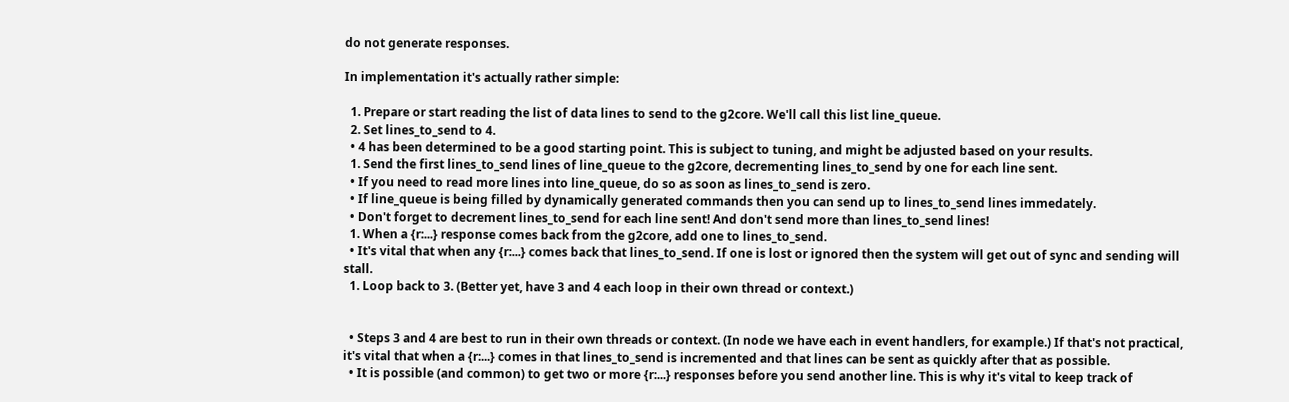do not generate responses.

In implementation it's actually rather simple:

  1. Prepare or start reading the list of data lines to send to the g2core. We'll call this list line_queue.
  2. Set lines_to_send to 4.
  • 4 has been determined to be a good starting point. This is subject to tuning, and might be adjusted based on your results.
  1. Send the first lines_to_send lines of line_queue to the g2core, decrementing lines_to_send by one for each line sent.
  • If you need to read more lines into line_queue, do so as soon as lines_to_send is zero.
  • If line_queue is being filled by dynamically generated commands then you can send up to lines_to_send lines immedately.
  • Don't forget to decrement lines_to_send for each line sent! And don't send more than lines_to_send lines!
  1. When a {r:...} response comes back from the g2core, add one to lines_to_send.
  • It's vital that when any {r:...} comes back that lines_to_send. If one is lost or ignored then the system will get out of sync and sending will stall.
  1. Loop back to 3. (Better yet, have 3 and 4 each loop in their own thread or context.)


  • Steps 3 and 4 are best to run in their own threads or context. (In node we have each in event handlers, for example.) If that's not practical, it's vital that when a {r:...} comes in that lines_to_send is incremented and that lines can be sent as quickly after that as possible.
  • It is possible (and common) to get two or more {r:...} responses before you send another line. This is why it's vital to keep track of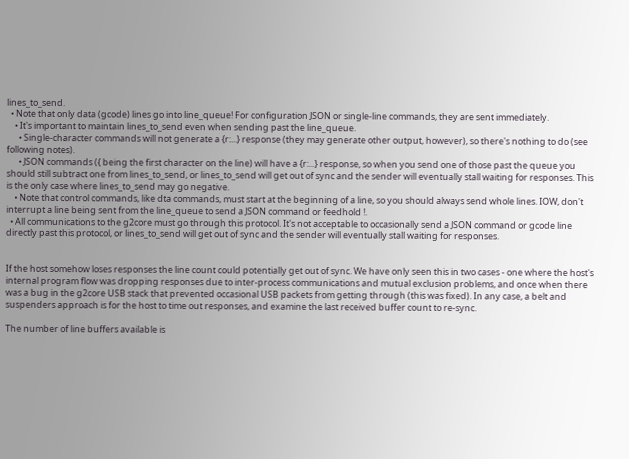lines_to_send.
  • Note that only data (gcode) lines go into line_queue! For configuration JSON or single-line commands, they are sent immediately.
    • It's important to maintain lines_to_send even when sending past the line_queue.
      • Single-character commands will not generate a {r:...} response (they may generate other output, however), so there's nothing to do (see following notes).
      • JSON commands ({ being the first character on the line) will have a {r:...} response, so when you send one of those past the queue you should still subtract one from lines_to_send, or lines_to_send will get out of sync and the sender will eventually stall waiting for responses. This is the only case where lines_to_send may go negative.
    • Note that control commands, like dta commands, must start at the beginning of a line, so you should always send whole lines. IOW, don't interrupt a line being sent from the line_queue to send a JSON command or feedhold !.
  • All communications to the g2core must go through this protocol. It's not acceptable to occasionally send a JSON command or gcode line directly past this protocol, or lines_to_send will get out of sync and the sender will eventually stall waiting for responses.


If the host somehow loses responses the line count could potentially get out of sync. We have only seen this in two cases - one where the host's internal program flow was dropping responses due to inter-process communications and mutual exclusion problems, and once when there was a bug in the g2core USB stack that prevented occasional USB packets from getting through (this was fixed). In any case, a belt and suspenders approach is for the host to time out responses, and examine the last received buffer count to re-sync.

The number of line buffers available is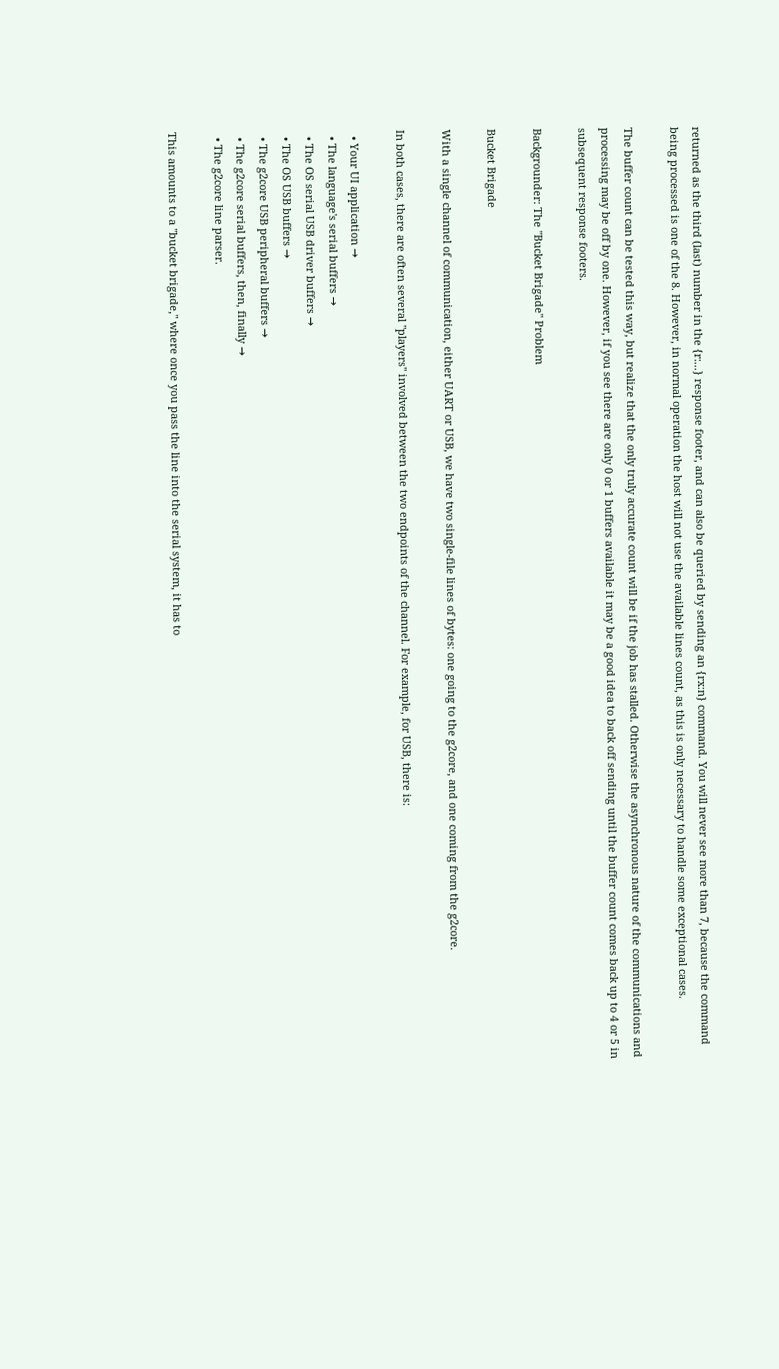returned as the third (last) number in the {r:...} response footer, and can also be queried by sending an {rx:n} command. You will never see more than 7, because the command being processed is one of the 8. However, in normal operation the host will not use the available lines count, as this is only necessary to handle some exceptional cases.

The buffer count can be tested this way, but realize that the only truly accurate count will be if the job has stalled. Otherwise the asynchronous nature of the communications and processing may be off by one. However, if you see there are only 0 or 1 buffers available it may be a good idea to back off sending until the buffer count comes back up to 4 or 5 in subsequent response footers.

Backgrounder: The "Bucket Brigade" Problem

Bucket Brigade

With a single channel of communication, either UART or USB, we have two single-file lines of bytes: one going to the g2core, and one coming from the g2core.

In both cases, there are often several "players" involved between the two endpoints of the channel. For example, for USB, there is:

  • Your UI application →
  • The language's serial buffers →
  • The OS serial USB driver buffers →
  • The OS USB buffers →
  • The g2core USB peripheral buffers →
  • The g2core serial buffers, then, finally →
  • The g2core line parser.

This amounts to a "bucket brigade," where once you pass the line into the serial system, it has to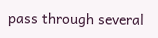pass through several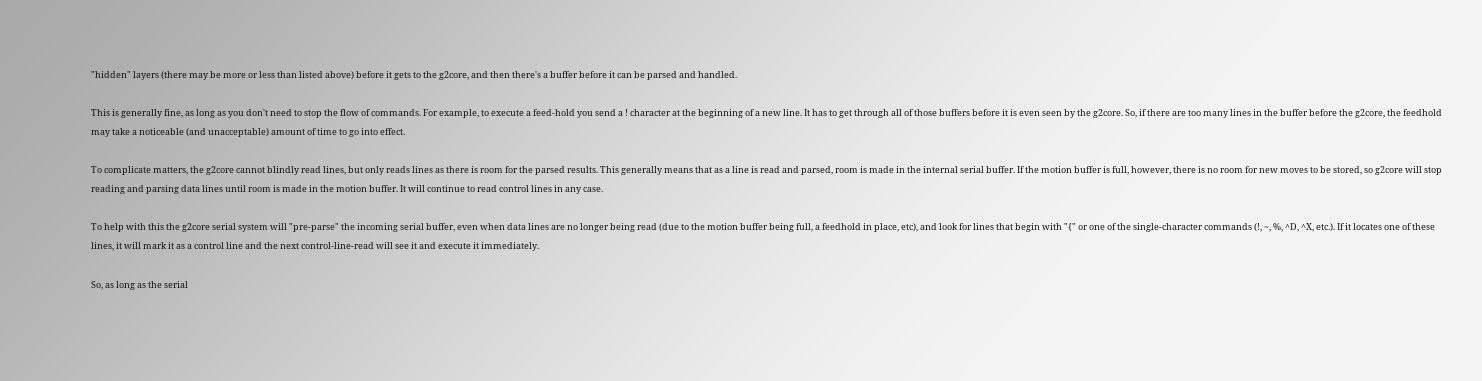"hidden" layers (there may be more or less than listed above) before it gets to the g2core, and then there's a buffer before it can be parsed and handled.

This is generally fine, as long as you don't need to stop the flow of commands. For example, to execute a feed-hold you send a ! character at the beginning of a new line. It has to get through all of those buffers before it is even seen by the g2core. So, if there are too many lines in the buffer before the g2core, the feedhold may take a noticeable (and unacceptable) amount of time to go into effect.

To complicate matters, the g2core cannot blindly read lines, but only reads lines as there is room for the parsed results. This generally means that as a line is read and parsed, room is made in the internal serial buffer. If the motion buffer is full, however, there is no room for new moves to be stored, so g2core will stop reading and parsing data lines until room is made in the motion buffer. It will continue to read control lines in any case.

To help with this the g2core serial system will "pre-parse" the incoming serial buffer, even when data lines are no longer being read (due to the motion buffer being full, a feedhold in place, etc), and look for lines that begin with "{" or one of the single-character commands (!, ~, %, ^D, ^X, etc.). If it locates one of these lines, it will mark it as a control line and the next control-line-read will see it and execute it immediately.

So, as long as the serial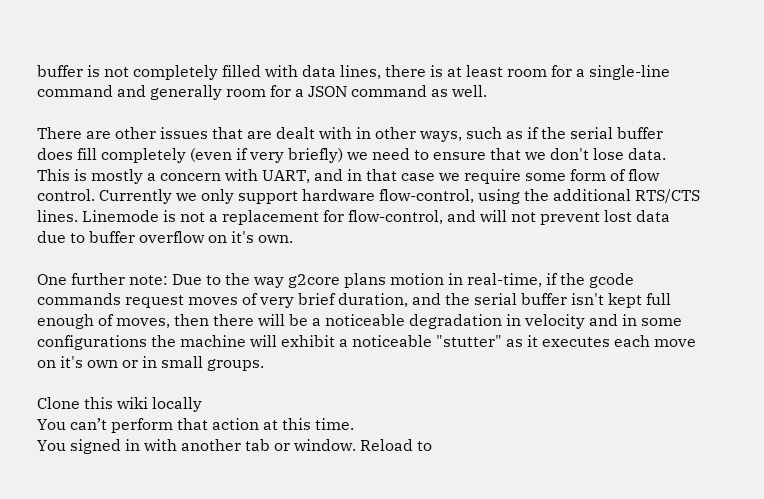buffer is not completely filled with data lines, there is at least room for a single-line command and generally room for a JSON command as well.

There are other issues that are dealt with in other ways, such as if the serial buffer does fill completely (even if very briefly) we need to ensure that we don't lose data. This is mostly a concern with UART, and in that case we require some form of flow control. Currently we only support hardware flow-control, using the additional RTS/CTS lines. Linemode is not a replacement for flow-control, and will not prevent lost data due to buffer overflow on it's own.

One further note: Due to the way g2core plans motion in real-time, if the gcode commands request moves of very brief duration, and the serial buffer isn't kept full enough of moves, then there will be a noticeable degradation in velocity and in some configurations the machine will exhibit a noticeable "stutter" as it executes each move on it's own or in small groups.

Clone this wiki locally
You can’t perform that action at this time.
You signed in with another tab or window. Reload to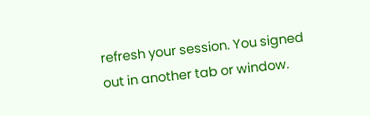refresh your session. You signed out in another tab or window.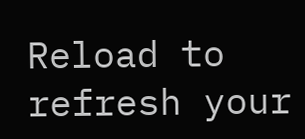Reload to refresh your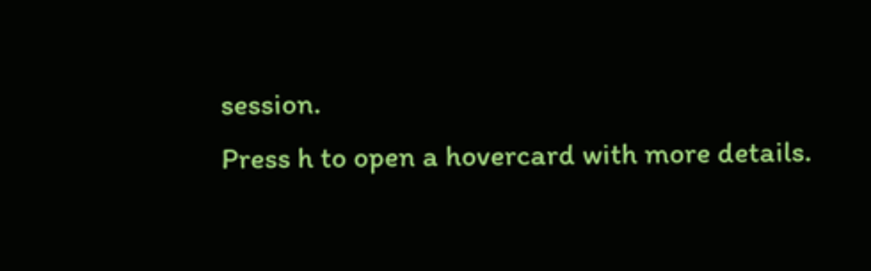session.
Press h to open a hovercard with more details.